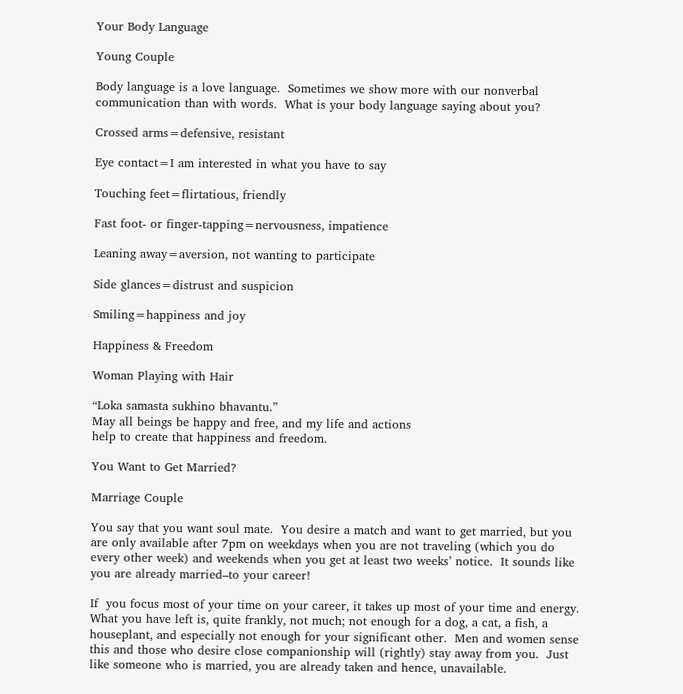Your Body Language

Young Couple

Body language is a love language.  Sometimes we show more with our nonverbal communication than with words.  What is your body language saying about you?

Crossed arms=defensive, resistant

Eye contact=I am interested in what you have to say

Touching feet=flirtatious, friendly

Fast foot- or finger-tapping=nervousness, impatience

Leaning away=aversion, not wanting to participate

Side glances=distrust and suspicion

Smiling=happiness and joy

Happiness & Freedom

Woman Playing with Hair

“Loka samasta sukhino bhavantu.”
May all beings be happy and free, and my life and actions
help to create that happiness and freedom.

You Want to Get Married?

Marriage Couple

You say that you want soul mate.  You desire a match and want to get married, but you are only available after 7pm on weekdays when you are not traveling (which you do every other week) and weekends when you get at least two weeks’ notice.  It sounds like you are already married–to your career!

If  you focus most of your time on your career, it takes up most of your time and energy.  What you have left is, quite frankly, not much; not enough for a dog, a cat, a fish, a houseplant, and especially not enough for your significant other.  Men and women sense this and those who desire close companionship will (rightly) stay away from you.  Just like someone who is married, you are already taken and hence, unavailable.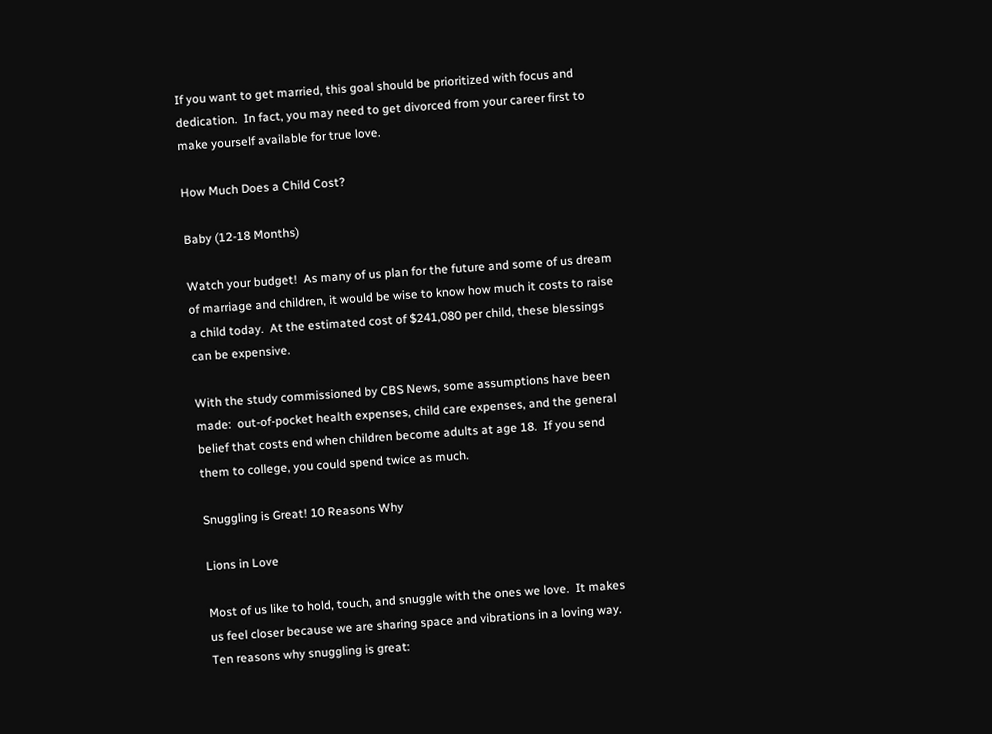If you want to get married, this goal should be prioritized with focus and dedication.  In fact, you may need to get divorced from your career first to make yourself available for true love.

How Much Does a Child Cost?

Baby (12-18 Months)

Watch your budget!  As many of us plan for the future and some of us dream of marriage and children, it would be wise to know how much it costs to raise a child today.  At the estimated cost of $241,080 per child, these blessings can be expensive.

With the study commissioned by CBS News, some assumptions have been made:  out-of-pocket health expenses, child care expenses, and the general belief that costs end when children become adults at age 18.  If you send them to college, you could spend twice as much.

Snuggling is Great! 10 Reasons Why

Lions in Love

Most of us like to hold, touch, and snuggle with the ones we love.  It makes us feel closer because we are sharing space and vibrations in a loving way.  Ten reasons why snuggling is great: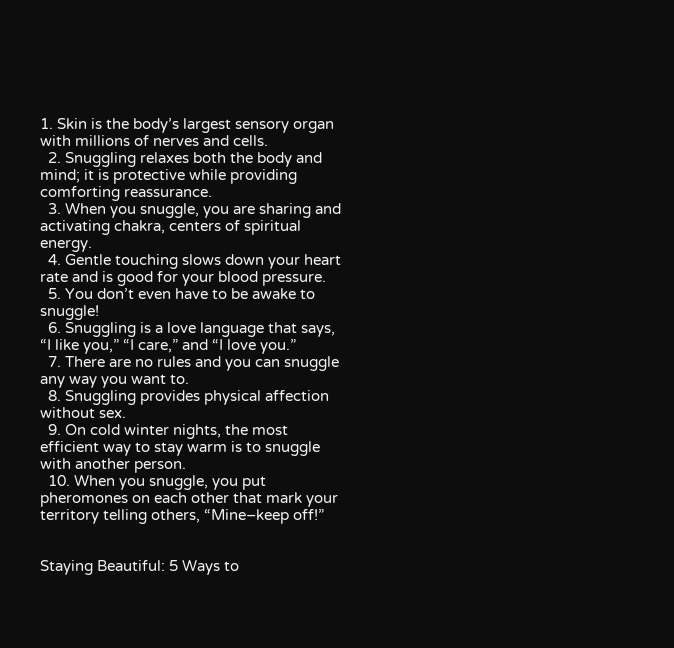1. Skin is the body’s largest sensory organ with millions of nerves and cells.
  2. Snuggling relaxes both the body and mind; it is protective while providing comforting reassurance.
  3. When you snuggle, you are sharing and activating chakra, centers of spiritual energy.
  4. Gentle touching slows down your heart rate and is good for your blood pressure.
  5. You don’t even have to be awake to snuggle!
  6. Snuggling is a love language that says, “I like you,” “I care,” and “I love you.”
  7. There are no rules and you can snuggle any way you want to.
  8. Snuggling provides physical affection without sex.
  9. On cold winter nights, the most efficient way to stay warm is to snuggle with another person.
  10. When you snuggle, you put pheromones on each other that mark your territory telling others, “Mine–keep off!”


Staying Beautiful: 5 Ways to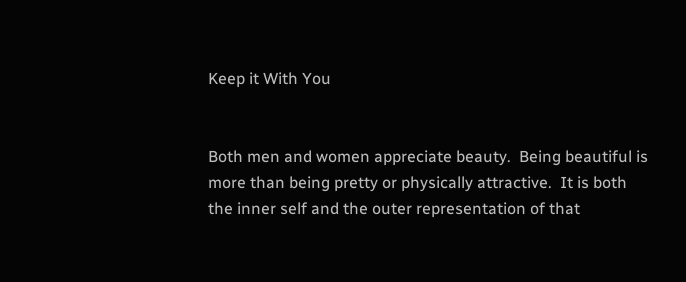Keep it With You


Both men and women appreciate beauty.  Being beautiful is more than being pretty or physically attractive.  It is both the inner self and the outer representation of that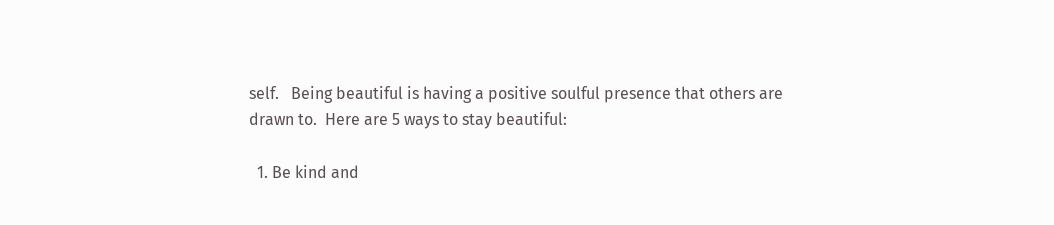self.   Being beautiful is having a positive soulful presence that others are drawn to.  Here are 5 ways to stay beautiful:

  1. Be kind and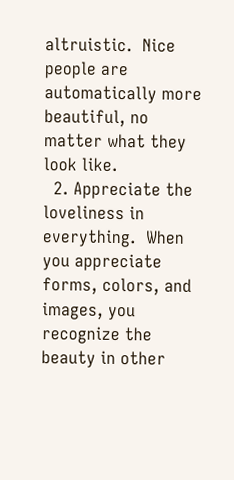altruistic.  Nice people are automatically more beautiful, no matter what they look like.
  2. Appreciate the loveliness in everything.  When you appreciate forms, colors, and images, you recognize the beauty in other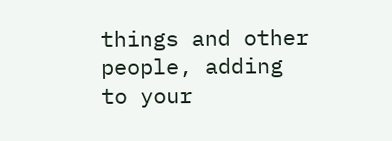things and other people, adding to your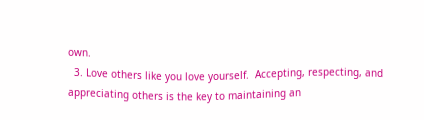own.
  3. Love others like you love yourself.  Accepting, respecting, and appreciating others is the key to maintaining an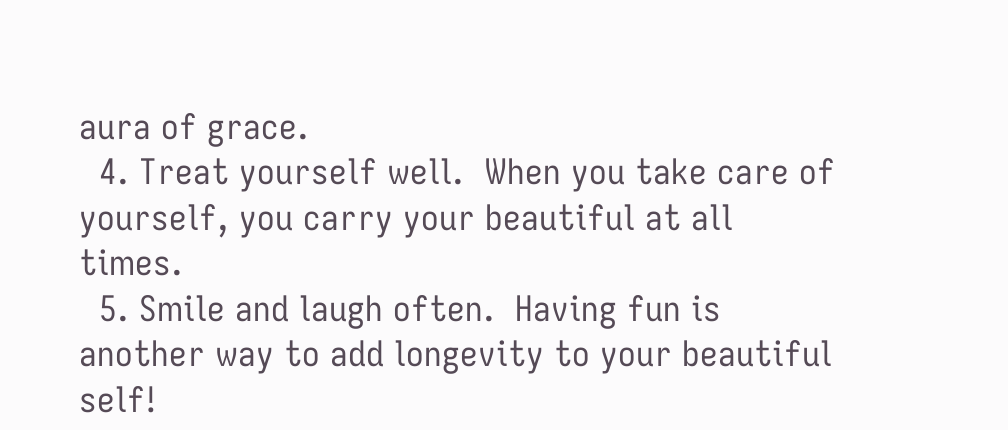aura of grace.
  4. Treat yourself well.  When you take care of yourself, you carry your beautiful at all times.
  5. Smile and laugh often.  Having fun is another way to add longevity to your beautiful self!